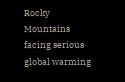Rocky Mountains facing serious global warming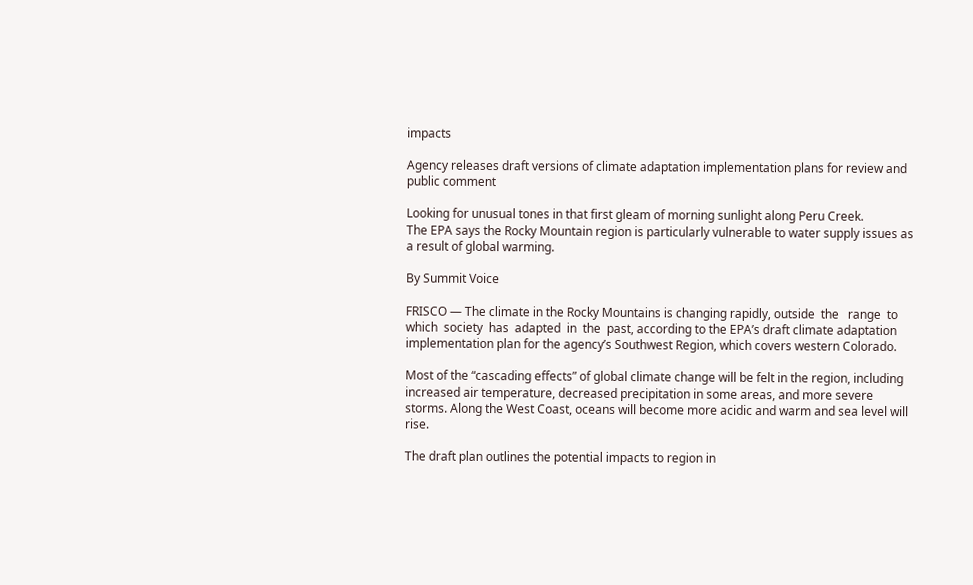impacts

Agency releases draft versions of climate adaptation implementation plans for review and public comment

Looking for unusual tones in that first gleam of morning sunlight along Peru Creek.
The EPA says the Rocky Mountain region is particularly vulnerable to water supply issues as a result of global warming.

By Summit Voice

FRISCO — The climate in the Rocky Mountains is changing rapidly, outside  the   range  to  which  society  has  adapted  in  the  past, according to the EPA’s draft climate adaptation implementation plan for the agency’s Southwest Region, which covers western Colorado.

Most of the “cascading effects” of global climate change will be felt in the region, including increased air temperature, decreased precipitation in some areas, and more severe storms. Along the West Coast, oceans will become more acidic and warm and sea level will rise.

The draft plan outlines the potential impacts to region in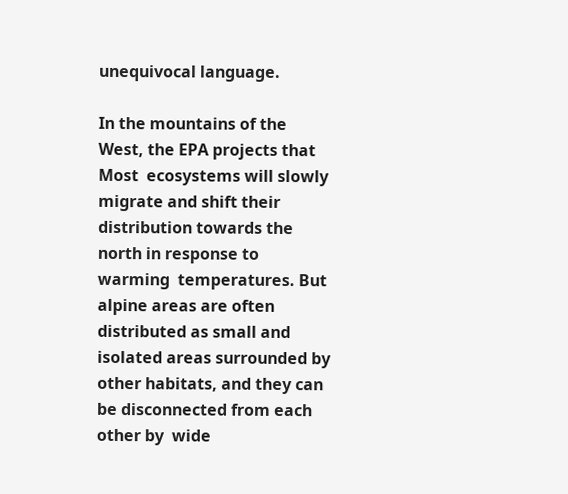unequivocal language.

In the mountains of the West, the EPA projects that Most  ecosystems will slowly  migrate and shift their distribution towards the north in response to warming  temperatures. But alpine areas are often distributed as small and isolated areas surrounded by other habitats, and they can be disconnected from each other by  wide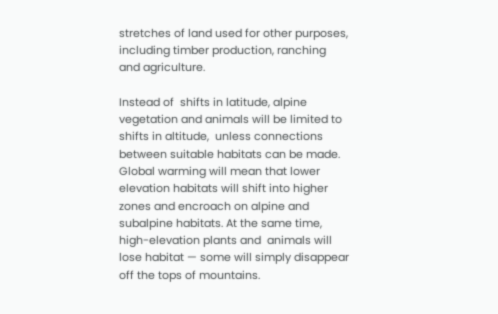stretches of land used for other purposes, including timber production, ranching and agriculture.

Instead of  shifts in latitude, alpine vegetation and animals will be limited to  shifts in altitude,  unless connections between suitable habitats can be made. Global warming will mean that lower elevation habitats will shift into higher zones and encroach on alpine and subalpine habitats. At the same time, high-elevation plants and  animals will lose habitat — some will simply disappear off the tops of mountains.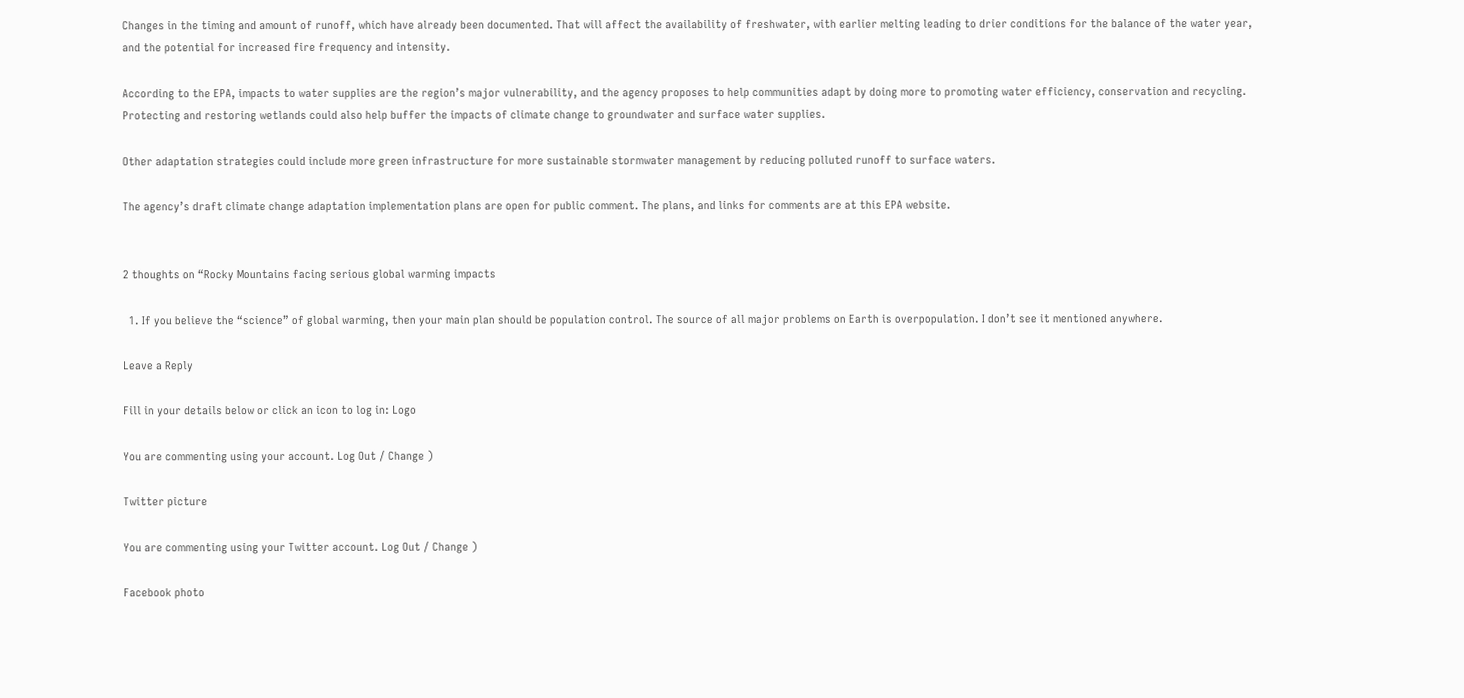Changes in the timing and amount of runoff, which have already been documented. That will affect the availability of freshwater, with earlier melting leading to drier conditions for the balance of the water year, and the potential for increased fire frequency and intensity.

According to the EPA, impacts to water supplies are the region’s major vulnerability, and the agency proposes to help communities adapt by doing more to promoting water efficiency, conservation and recycling. Protecting and restoring wetlands could also help buffer the impacts of climate change to groundwater and surface water supplies.

Other adaptation strategies could include more green infrastructure for more sustainable stormwater management by reducing polluted runoff to surface waters.

The agency’s draft climate change adaptation implementation plans are open for public comment. The plans, and links for comments are at this EPA website.


2 thoughts on “Rocky Mountains facing serious global warming impacts

  1. If you believe the “science” of global warming, then your main plan should be population control. The source of all major problems on Earth is overpopulation. I don’t see it mentioned anywhere.

Leave a Reply

Fill in your details below or click an icon to log in: Logo

You are commenting using your account. Log Out / Change )

Twitter picture

You are commenting using your Twitter account. Log Out / Change )

Facebook photo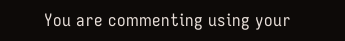You are commenting using your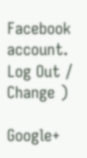Facebook account. Log Out / Change )

Google+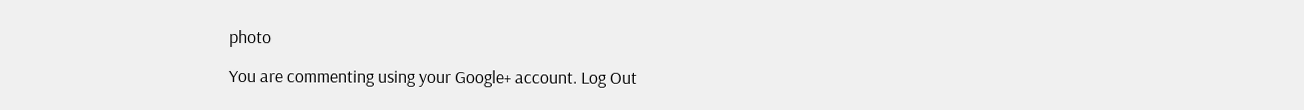photo

You are commenting using your Google+ account. Log Out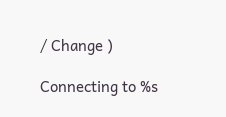/ Change )

Connecting to %s